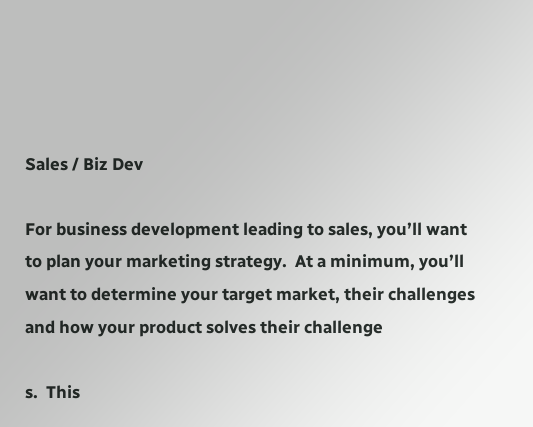Sales / Biz Dev

For business development leading to sales, you’ll want to plan your marketing strategy.  At a minimum, you’ll want to determine your target market, their challenges and how your product solves their challenge

s.  This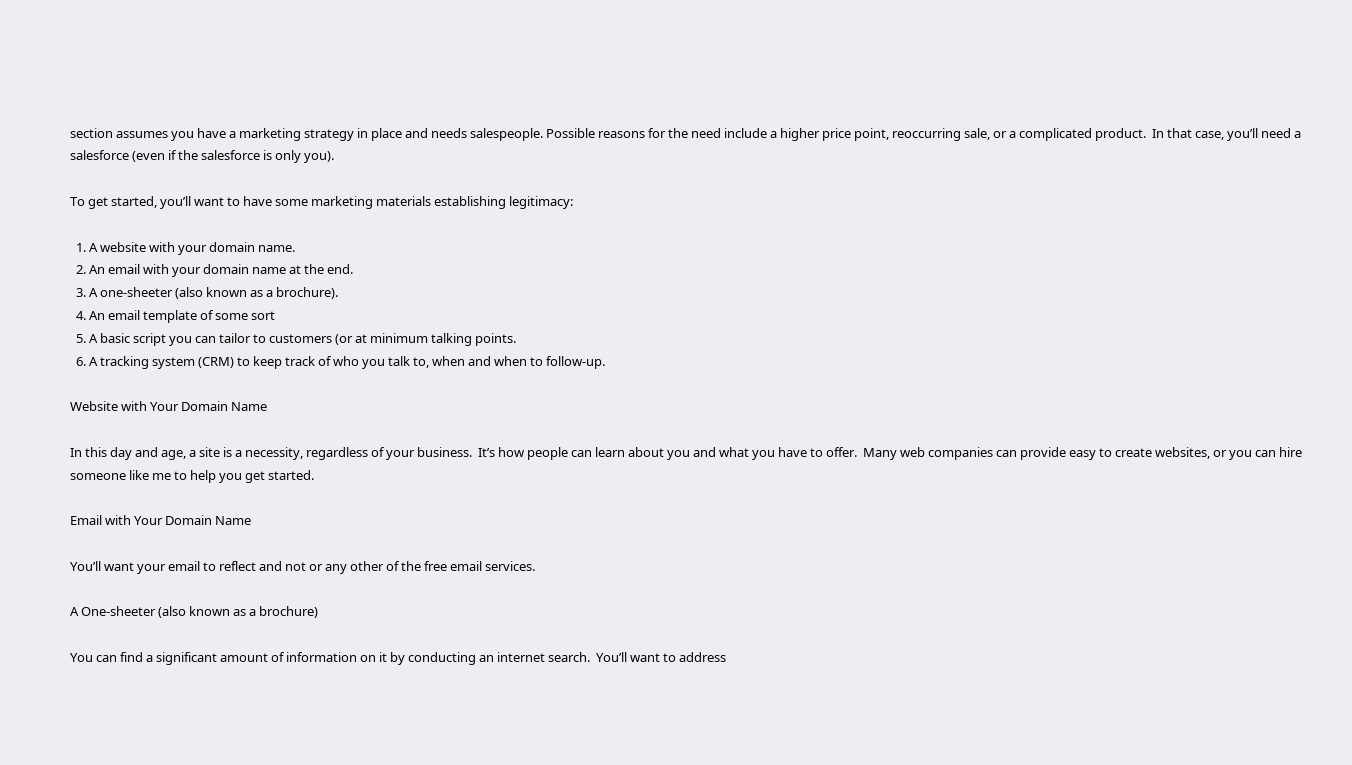section assumes you have a marketing strategy in place and needs salespeople. Possible reasons for the need include a higher price point, reoccurring sale, or a complicated product.  In that case, you’ll need a salesforce (even if the salesforce is only you).

To get started, you’ll want to have some marketing materials establishing legitimacy:

  1. A website with your domain name.
  2. An email with your domain name at the end.
  3. A one-sheeter (also known as a brochure).
  4. An email template of some sort
  5. A basic script you can tailor to customers (or at minimum talking points.
  6. A tracking system (CRM) to keep track of who you talk to, when and when to follow-up.

Website with Your Domain Name

In this day and age, a site is a necessity, regardless of your business.  It’s how people can learn about you and what you have to offer.  Many web companies can provide easy to create websites, or you can hire someone like me to help you get started.

Email with Your Domain Name

You’ll want your email to reflect and not or any other of the free email services.

A One-sheeter (also known as a brochure)

You can find a significant amount of information on it by conducting an internet search.  You’ll want to address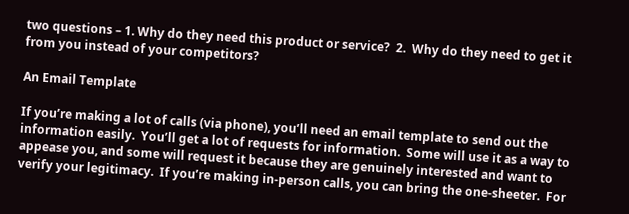two questions – 1. Why do they need this product or service?  2.  Why do they need to get it from you instead of your competitors?

An Email Template

If you’re making a lot of calls (via phone), you’ll need an email template to send out the information easily.  You’ll get a lot of requests for information.  Some will use it as a way to appease you, and some will request it because they are genuinely interested and want to verify your legitimacy.  If you’re making in-person calls, you can bring the one-sheeter.  For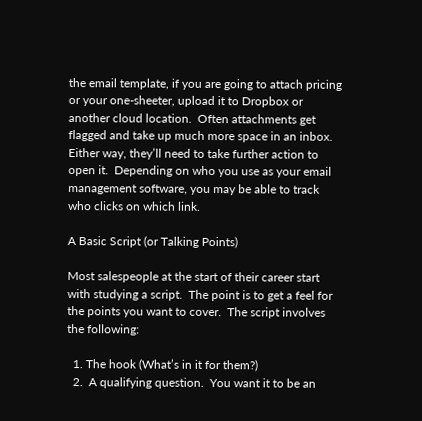the email template, if you are going to attach pricing or your one-sheeter, upload it to Dropbox or another cloud location.  Often attachments get flagged and take up much more space in an inbox.  Either way, they’ll need to take further action to open it.  Depending on who you use as your email management software, you may be able to track who clicks on which link.

A Basic Script (or Talking Points)

Most salespeople at the start of their career start with studying a script.  The point is to get a feel for the points you want to cover.  The script involves the following:

  1. The hook (What’s in it for them?)
  2.  A qualifying question.  You want it to be an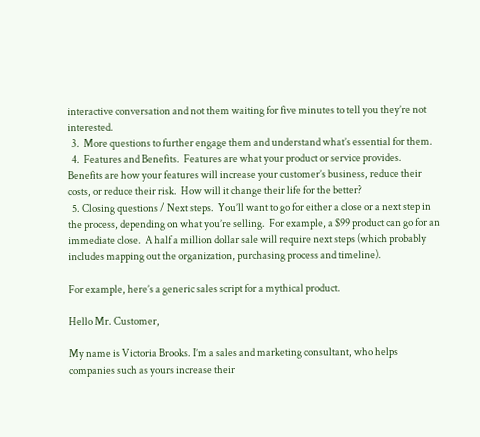interactive conversation and not them waiting for five minutes to tell you they’re not interested.
  3.  More questions to further engage them and understand what’s essential for them.
  4.  Features and Benefits.  Features are what your product or service provides.  Benefits are how your features will increase your customer’s business, reduce their costs, or reduce their risk.  How will it change their life for the better?
  5. Closing questions / Next steps.  You’ll want to go for either a close or a next step in the process, depending on what you’re selling.  For example, a $99 product can go for an immediate close.  A half a million dollar sale will require next steps (which probably includes mapping out the organization, purchasing process and timeline).

For example, here’s a generic sales script for a mythical product.

Hello Mr. Customer,

My name is Victoria Brooks. I’m a sales and marketing consultant, who helps companies such as yours increase their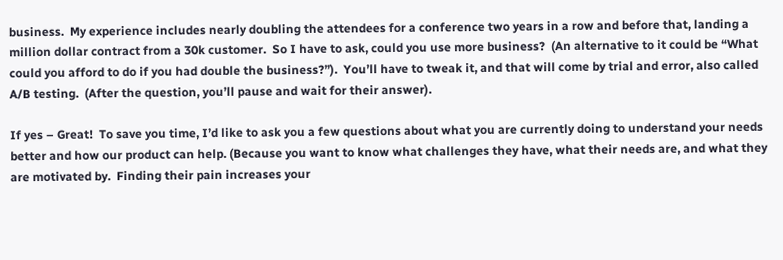business.  My experience includes nearly doubling the attendees for a conference two years in a row and before that, landing a million dollar contract from a 30k customer.  So I have to ask, could you use more business?  (An alternative to it could be “What could you afford to do if you had double the business?”).  You’ll have to tweak it, and that will come by trial and error, also called A/B testing.  (After the question, you’ll pause and wait for their answer).

If yes – Great!  To save you time, I’d like to ask you a few questions about what you are currently doing to understand your needs better and how our product can help. (Because you want to know what challenges they have, what their needs are, and what they are motivated by.  Finding their pain increases your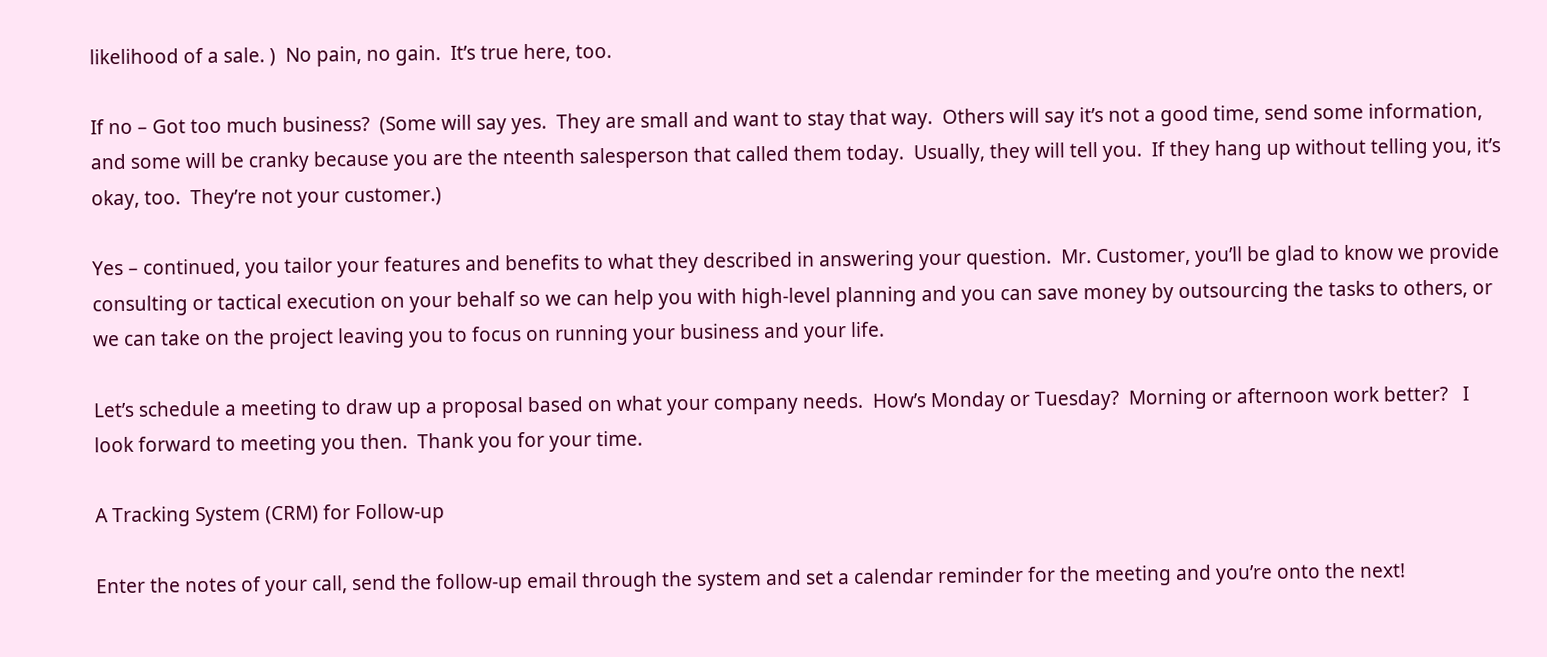likelihood of a sale. )  No pain, no gain.  It’s true here, too.

If no – Got too much business?  (Some will say yes.  They are small and want to stay that way.  Others will say it’s not a good time, send some information, and some will be cranky because you are the nteenth salesperson that called them today.  Usually, they will tell you.  If they hang up without telling you, it’s okay, too.  They’re not your customer.)

Yes – continued, you tailor your features and benefits to what they described in answering your question.  Mr. Customer, you’ll be glad to know we provide consulting or tactical execution on your behalf so we can help you with high-level planning and you can save money by outsourcing the tasks to others, or we can take on the project leaving you to focus on running your business and your life.

Let’s schedule a meeting to draw up a proposal based on what your company needs.  How’s Monday or Tuesday?  Morning or afternoon work better?   I look forward to meeting you then.  Thank you for your time.

A Tracking System (CRM) for Follow-up

Enter the notes of your call, send the follow-up email through the system and set a calendar reminder for the meeting and you’re onto the next!